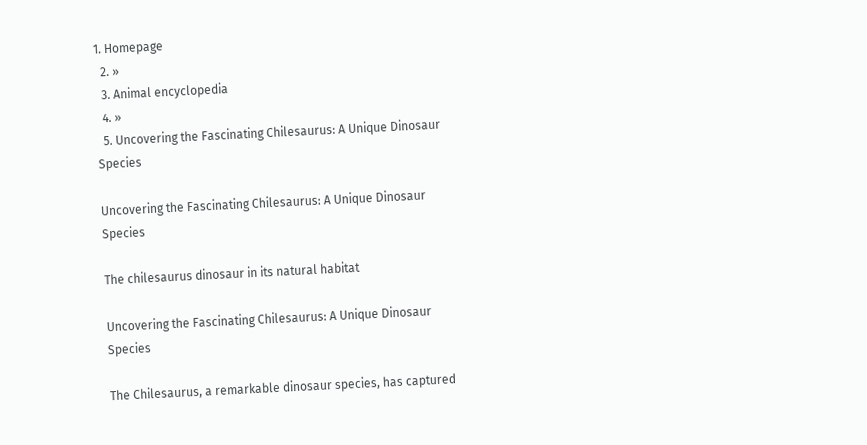1. Homepage
  2. »
  3. Animal encyclopedia
  4. »
  5. Uncovering the Fascinating Chilesaurus: A Unique Dinosaur Species

Uncovering the Fascinating Chilesaurus: A Unique Dinosaur Species

The chilesaurus dinosaur in its natural habitat

Uncovering the Fascinating Chilesaurus: A Unique Dinosaur Species

The Chilesaurus, a remarkable dinosaur species, has captured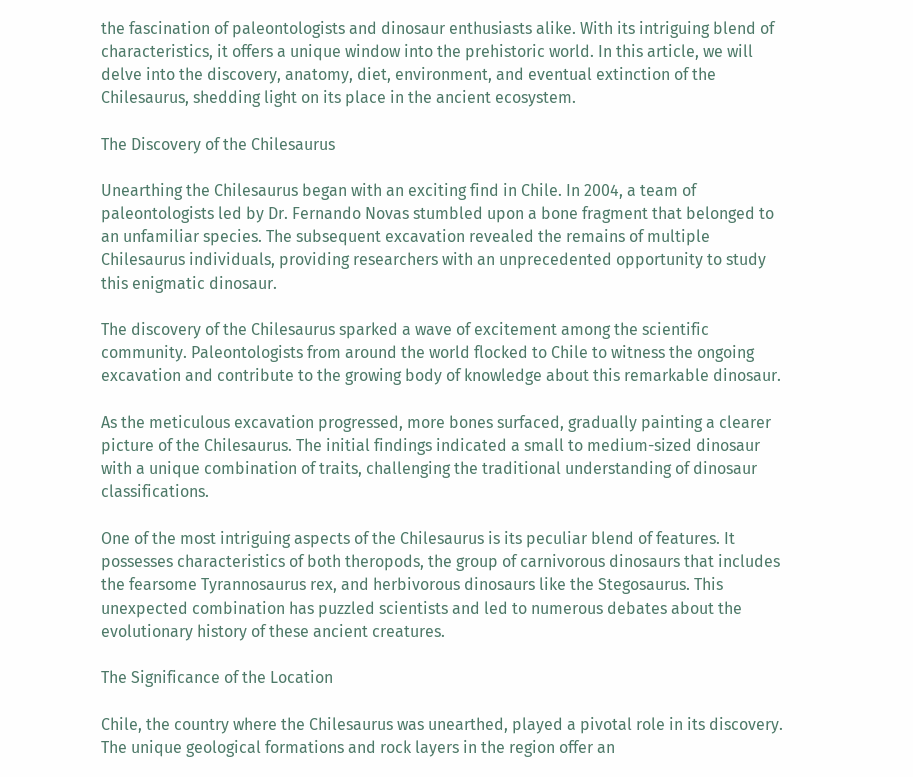the fascination of paleontologists and dinosaur enthusiasts alike. With its intriguing blend of characteristics, it offers a unique window into the prehistoric world. In this article, we will delve into the discovery, anatomy, diet, environment, and eventual extinction of the Chilesaurus, shedding light on its place in the ancient ecosystem.

The Discovery of the Chilesaurus

Unearthing the Chilesaurus began with an exciting find in Chile. In 2004, a team of paleontologists led by Dr. Fernando Novas stumbled upon a bone fragment that belonged to an unfamiliar species. The subsequent excavation revealed the remains of multiple Chilesaurus individuals, providing researchers with an unprecedented opportunity to study this enigmatic dinosaur.

The discovery of the Chilesaurus sparked a wave of excitement among the scientific community. Paleontologists from around the world flocked to Chile to witness the ongoing excavation and contribute to the growing body of knowledge about this remarkable dinosaur.

As the meticulous excavation progressed, more bones surfaced, gradually painting a clearer picture of the Chilesaurus. The initial findings indicated a small to medium-sized dinosaur with a unique combination of traits, challenging the traditional understanding of dinosaur classifications.

One of the most intriguing aspects of the Chilesaurus is its peculiar blend of features. It possesses characteristics of both theropods, the group of carnivorous dinosaurs that includes the fearsome Tyrannosaurus rex, and herbivorous dinosaurs like the Stegosaurus. This unexpected combination has puzzled scientists and led to numerous debates about the evolutionary history of these ancient creatures.

The Significance of the Location

Chile, the country where the Chilesaurus was unearthed, played a pivotal role in its discovery. The unique geological formations and rock layers in the region offer an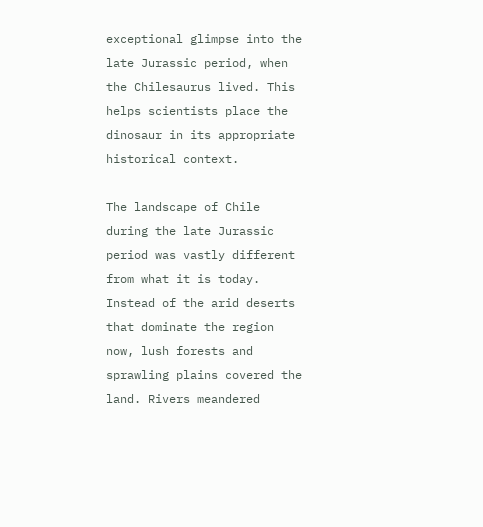exceptional glimpse into the late Jurassic period, when the Chilesaurus lived. This helps scientists place the dinosaur in its appropriate historical context.

The landscape of Chile during the late Jurassic period was vastly different from what it is today. Instead of the arid deserts that dominate the region now, lush forests and sprawling plains covered the land. Rivers meandered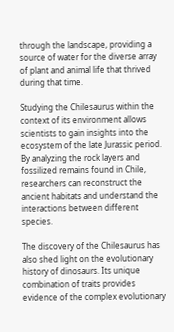through the landscape, providing a source of water for the diverse array of plant and animal life that thrived during that time.

Studying the Chilesaurus within the context of its environment allows scientists to gain insights into the ecosystem of the late Jurassic period. By analyzing the rock layers and fossilized remains found in Chile, researchers can reconstruct the ancient habitats and understand the interactions between different species.

The discovery of the Chilesaurus has also shed light on the evolutionary history of dinosaurs. Its unique combination of traits provides evidence of the complex evolutionary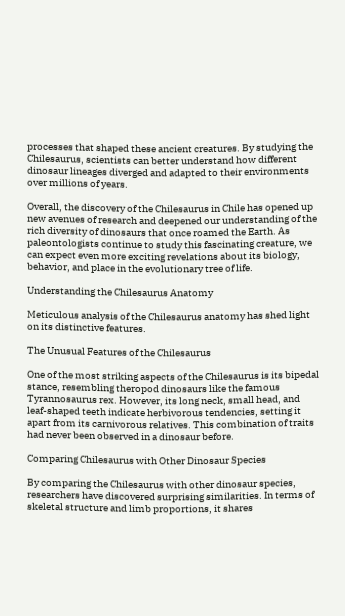processes that shaped these ancient creatures. By studying the Chilesaurus, scientists can better understand how different dinosaur lineages diverged and adapted to their environments over millions of years.

Overall, the discovery of the Chilesaurus in Chile has opened up new avenues of research and deepened our understanding of the rich diversity of dinosaurs that once roamed the Earth. As paleontologists continue to study this fascinating creature, we can expect even more exciting revelations about its biology, behavior, and place in the evolutionary tree of life.

Understanding the Chilesaurus Anatomy

Meticulous analysis of the Chilesaurus anatomy has shed light on its distinctive features.

The Unusual Features of the Chilesaurus

One of the most striking aspects of the Chilesaurus is its bipedal stance, resembling theropod dinosaurs like the famous Tyrannosaurus rex. However, its long neck, small head, and leaf-shaped teeth indicate herbivorous tendencies, setting it apart from its carnivorous relatives. This combination of traits had never been observed in a dinosaur before.

Comparing Chilesaurus with Other Dinosaur Species

By comparing the Chilesaurus with other dinosaur species, researchers have discovered surprising similarities. In terms of skeletal structure and limb proportions, it shares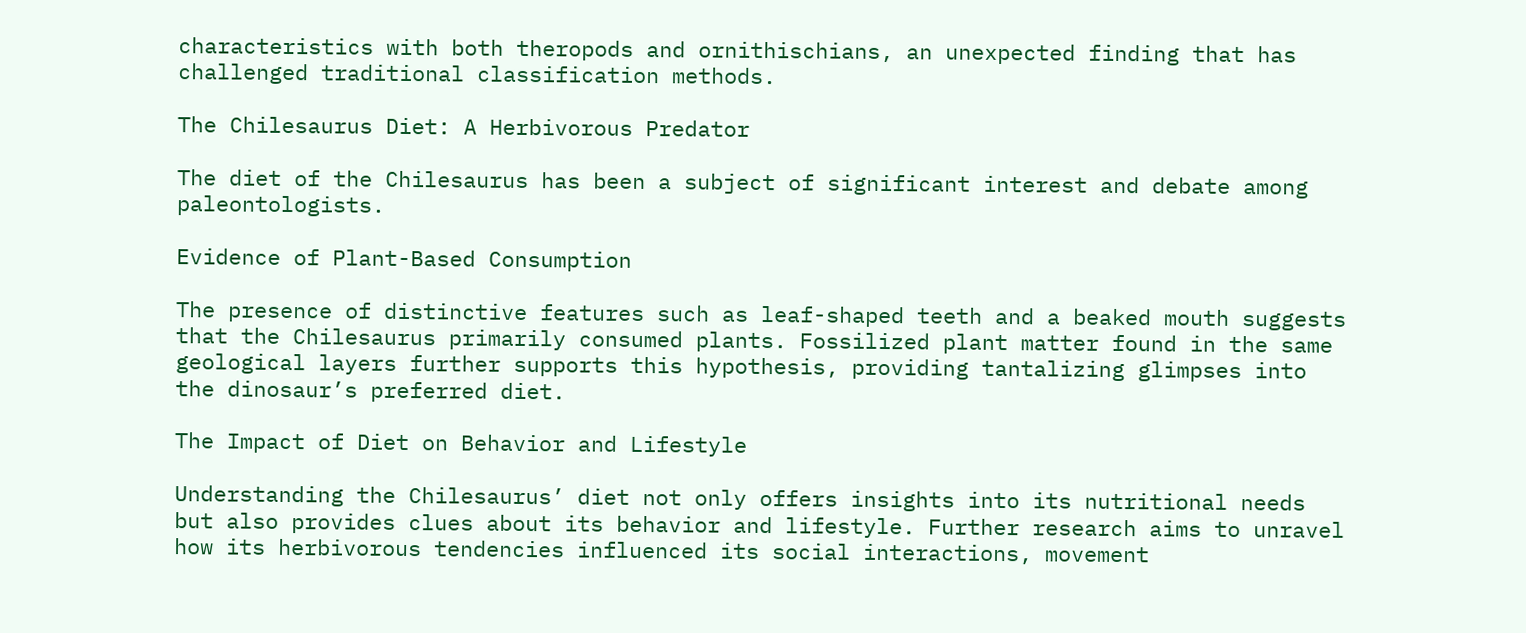characteristics with both theropods and ornithischians, an unexpected finding that has challenged traditional classification methods.

The Chilesaurus Diet: A Herbivorous Predator

The diet of the Chilesaurus has been a subject of significant interest and debate among paleontologists.

Evidence of Plant-Based Consumption

The presence of distinctive features such as leaf-shaped teeth and a beaked mouth suggests that the Chilesaurus primarily consumed plants. Fossilized plant matter found in the same geological layers further supports this hypothesis, providing tantalizing glimpses into the dinosaur’s preferred diet.

The Impact of Diet on Behavior and Lifestyle

Understanding the Chilesaurus’ diet not only offers insights into its nutritional needs but also provides clues about its behavior and lifestyle. Further research aims to unravel how its herbivorous tendencies influenced its social interactions, movement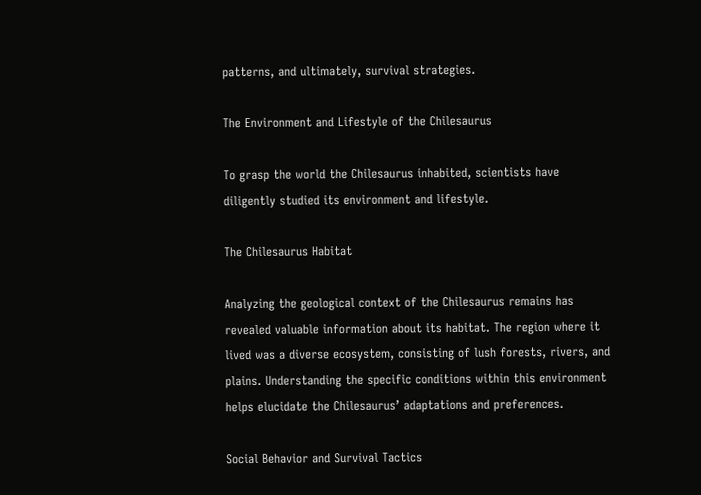patterns, and ultimately, survival strategies.

The Environment and Lifestyle of the Chilesaurus

To grasp the world the Chilesaurus inhabited, scientists have diligently studied its environment and lifestyle.

The Chilesaurus Habitat

Analyzing the geological context of the Chilesaurus remains has revealed valuable information about its habitat. The region where it lived was a diverse ecosystem, consisting of lush forests, rivers, and plains. Understanding the specific conditions within this environment helps elucidate the Chilesaurus’ adaptations and preferences.

Social Behavior and Survival Tactics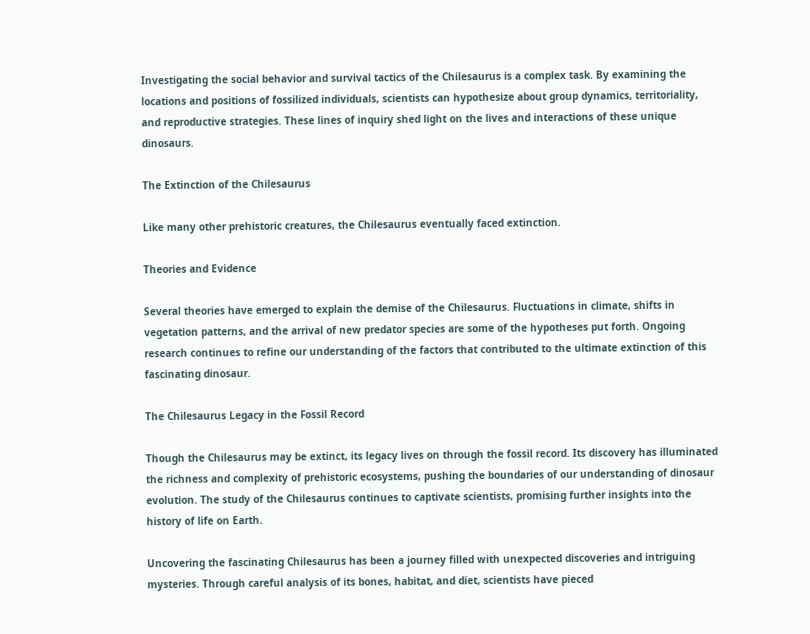Investigating the social behavior and survival tactics of the Chilesaurus is a complex task. By examining the locations and positions of fossilized individuals, scientists can hypothesize about group dynamics, territoriality, and reproductive strategies. These lines of inquiry shed light on the lives and interactions of these unique dinosaurs.

The Extinction of the Chilesaurus

Like many other prehistoric creatures, the Chilesaurus eventually faced extinction.

Theories and Evidence

Several theories have emerged to explain the demise of the Chilesaurus. Fluctuations in climate, shifts in vegetation patterns, and the arrival of new predator species are some of the hypotheses put forth. Ongoing research continues to refine our understanding of the factors that contributed to the ultimate extinction of this fascinating dinosaur.

The Chilesaurus Legacy in the Fossil Record

Though the Chilesaurus may be extinct, its legacy lives on through the fossil record. Its discovery has illuminated the richness and complexity of prehistoric ecosystems, pushing the boundaries of our understanding of dinosaur evolution. The study of the Chilesaurus continues to captivate scientists, promising further insights into the history of life on Earth.

Uncovering the fascinating Chilesaurus has been a journey filled with unexpected discoveries and intriguing mysteries. Through careful analysis of its bones, habitat, and diet, scientists have pieced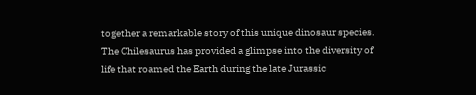together a remarkable story of this unique dinosaur species. The Chilesaurus has provided a glimpse into the diversity of life that roamed the Earth during the late Jurassic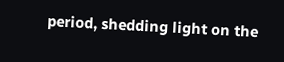period, shedding light on the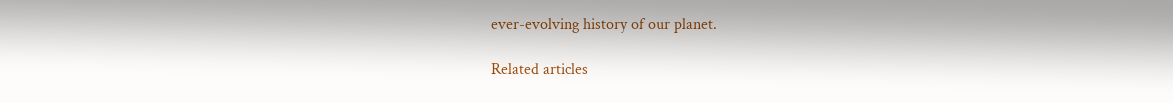ever-evolving history of our planet.

Related articles